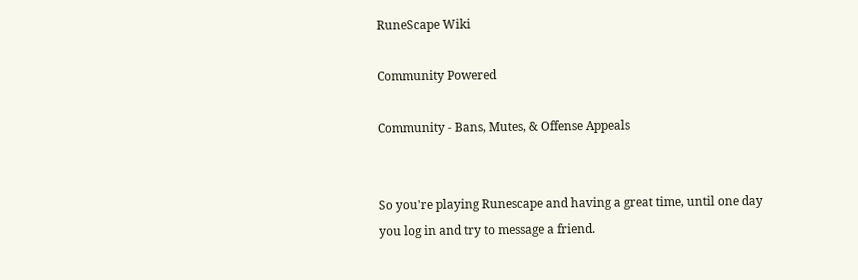RuneScape Wiki

Community Powered

Community - Bans, Mutes, & Offense Appeals


So you're playing Runescape and having a great time, until one day you log in and try to message a friend.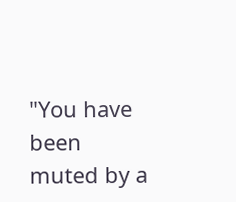"You have been muted by a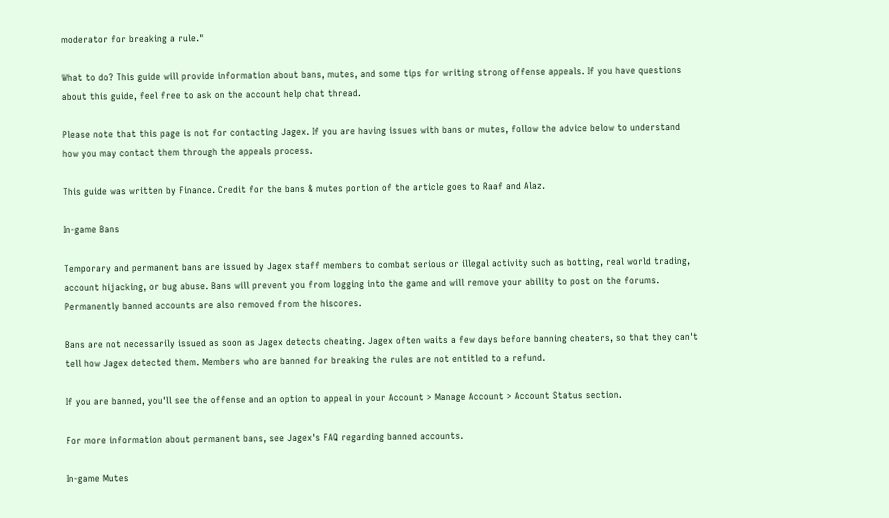moderator for breaking a rule."

What to do? This guide will provide information about bans, mutes, and some tips for writing strong offense appeals. If you have questions about this guide, feel free to ask on the account help chat thread.

Please note that this page is not for contacting Jagex. If you are having issues with bans or mutes, follow the advice below to understand how you may contact them through the appeals process.

This guide was written by Finance. Credit for the bans & mutes portion of the article goes to Raaf and Alaz.

In-game Bans

Temporary and permanent bans are issued by Jagex staff members to combat serious or illegal activity such as botting, real world trading, account hijacking, or bug abuse. Bans will prevent you from logging into the game and will remove your ability to post on the forums. Permanently banned accounts are also removed from the hiscores.

Bans are not necessarily issued as soon as Jagex detects cheating. Jagex often waits a few days before banning cheaters, so that they can't tell how Jagex detected them. Members who are banned for breaking the rules are not entitled to a refund.

If you are banned, you'll see the offense and an option to appeal in your Account > Manage Account > Account Status section.

For more information about permanent bans, see Jagex's FAQ regarding banned accounts.

In-game Mutes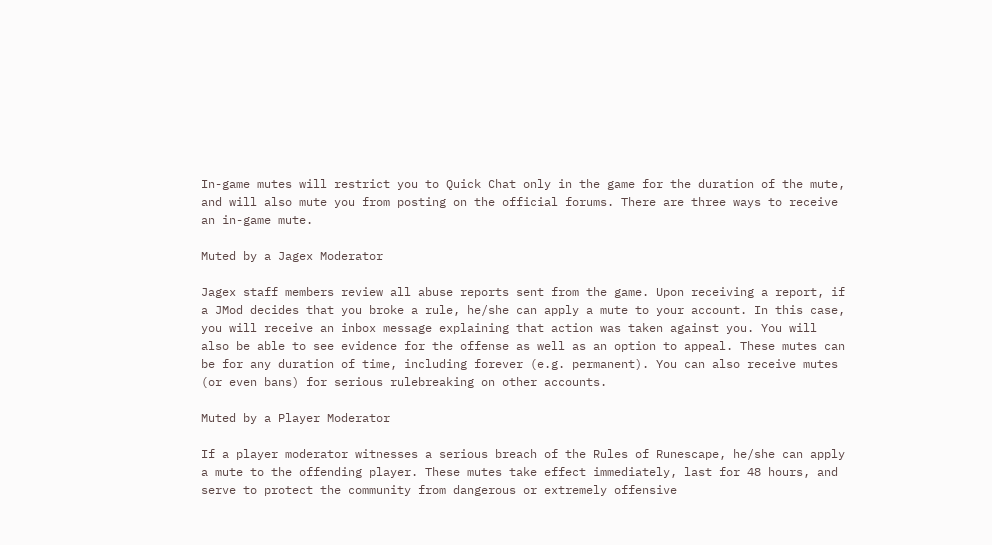In-game mutes will restrict you to Quick Chat only in the game for the duration of the mute, and will also mute you from posting on the official forums. There are three ways to receive an in-game mute.

Muted by a Jagex Moderator

Jagex staff members review all abuse reports sent from the game. Upon receiving a report, if a JMod decides that you broke a rule, he/she can apply a mute to your account. In this case, you will receive an inbox message explaining that action was taken against you. You will also be able to see evidence for the offense as well as an option to appeal. These mutes can be for any duration of time, including forever (e.g. permanent). You can also receive mutes (or even bans) for serious rulebreaking on other accounts.

Muted by a Player Moderator

If a player moderator witnesses a serious breach of the Rules of Runescape, he/she can apply a mute to the offending player. These mutes take effect immediately, last for 48 hours, and serve to protect the community from dangerous or extremely offensive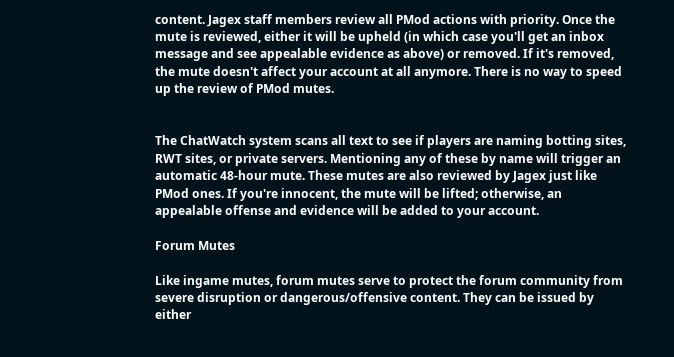content. Jagex staff members review all PMod actions with priority. Once the mute is reviewed, either it will be upheld (in which case you'll get an inbox message and see appealable evidence as above) or removed. If it's removed, the mute doesn't affect your account at all anymore. There is no way to speed up the review of PMod mutes.


The ChatWatch system scans all text to see if players are naming botting sites, RWT sites, or private servers. Mentioning any of these by name will trigger an automatic 48-hour mute. These mutes are also reviewed by Jagex just like PMod ones. If you're innocent, the mute will be lifted; otherwise, an appealable offense and evidence will be added to your account.

Forum Mutes

Like ingame mutes, forum mutes serve to protect the forum community from severe disruption or dangerous/offensive content. They can be issued by either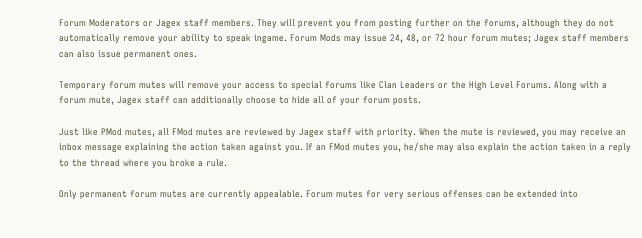Forum Moderators or Jagex staff members. They will prevent you from posting further on the forums, although they do not automatically remove your ability to speak ingame. Forum Mods may issue 24, 48, or 72 hour forum mutes; Jagex staff members can also issue permanent ones.

Temporary forum mutes will remove your access to special forums like Clan Leaders or the High Level Forums. Along with a forum mute, Jagex staff can additionally choose to hide all of your forum posts.

Just like PMod mutes, all FMod mutes are reviewed by Jagex staff with priority. When the mute is reviewed, you may receive an inbox message explaining the action taken against you. If an FMod mutes you, he/she may also explain the action taken in a reply to the thread where you broke a rule.

Only permanent forum mutes are currently appealable. Forum mutes for very serious offenses can be extended into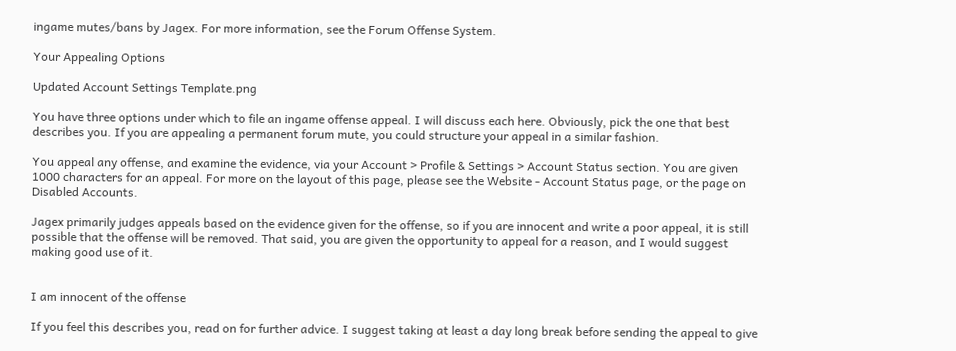ingame mutes/bans by Jagex. For more information, see the Forum Offense System.

Your Appealing Options

Updated Account Settings Template.png

You have three options under which to file an ingame offense appeal. I will discuss each here. Obviously, pick the one that best describes you. If you are appealing a permanent forum mute, you could structure your appeal in a similar fashion.

You appeal any offense, and examine the evidence, via your Account > Profile & Settings > Account Status section. You are given 1000 characters for an appeal. For more on the layout of this page, please see the Website - Account Status page, or the page on Disabled Accounts.

Jagex primarily judges appeals based on the evidence given for the offense, so if you are innocent and write a poor appeal, it is still possible that the offense will be removed. That said, you are given the opportunity to appeal for a reason, and I would suggest making good use of it.


I am innocent of the offense

If you feel this describes you, read on for further advice. I suggest taking at least a day long break before sending the appeal to give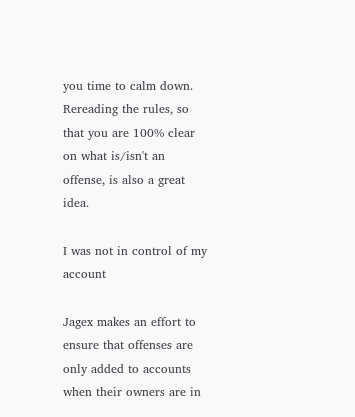you time to calm down. Rereading the rules, so that you are 100% clear on what is/isn't an offense, is also a great idea.

I was not in control of my account

Jagex makes an effort to ensure that offenses are only added to accounts when their owners are in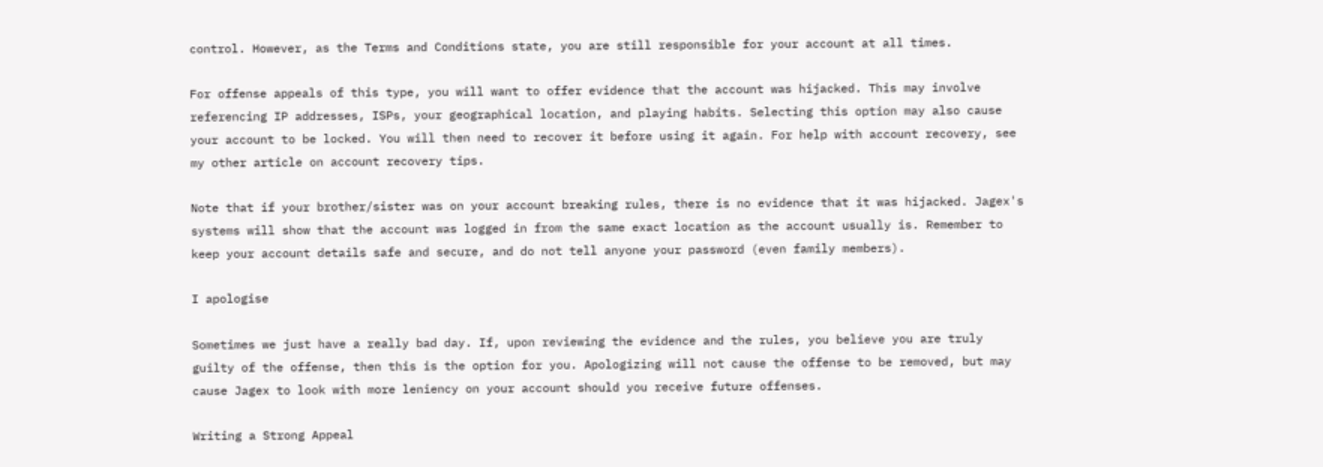control. However, as the Terms and Conditions state, you are still responsible for your account at all times.

For offense appeals of this type, you will want to offer evidence that the account was hijacked. This may involve referencing IP addresses, ISPs, your geographical location, and playing habits. Selecting this option may also cause your account to be locked. You will then need to recover it before using it again. For help with account recovery, see my other article on account recovery tips.

Note that if your brother/sister was on your account breaking rules, there is no evidence that it was hijacked. Jagex's systems will show that the account was logged in from the same exact location as the account usually is. Remember to keep your account details safe and secure, and do not tell anyone your password (even family members).

I apologise

Sometimes we just have a really bad day. If, upon reviewing the evidence and the rules, you believe you are truly guilty of the offense, then this is the option for you. Apologizing will not cause the offense to be removed, but may cause Jagex to look with more leniency on your account should you receive future offenses.

Writing a Strong Appeal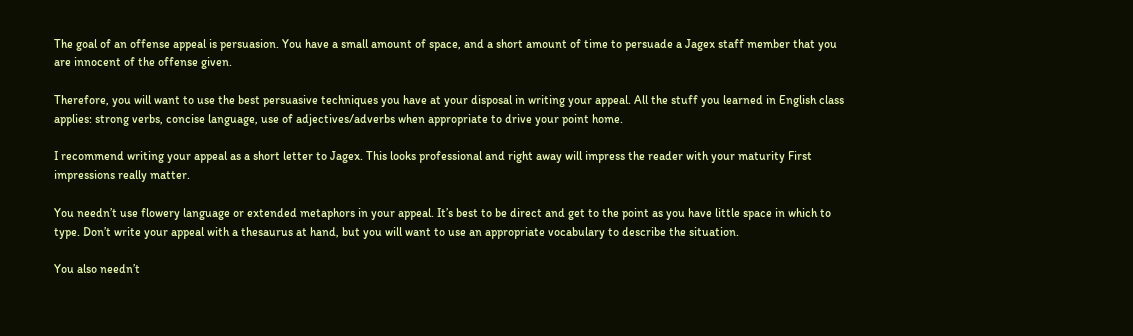The goal of an offense appeal is persuasion. You have a small amount of space, and a short amount of time to persuade a Jagex staff member that you are innocent of the offense given.

Therefore, you will want to use the best persuasive techniques you have at your disposal in writing your appeal. All the stuff you learned in English class applies: strong verbs, concise language, use of adjectives/adverbs when appropriate to drive your point home.

I recommend writing your appeal as a short letter to Jagex. This looks professional and right away will impress the reader with your maturity First impressions really matter.

You needn’t use flowery language or extended metaphors in your appeal. It’s best to be direct and get to the point as you have little space in which to type. Don’t write your appeal with a thesaurus at hand, but you will want to use an appropriate vocabulary to describe the situation.

You also needn’t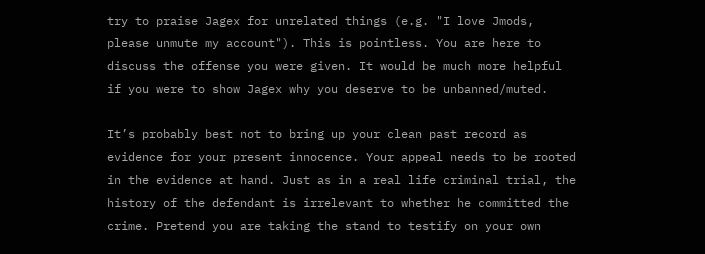try to praise Jagex for unrelated things (e.g. "I love Jmods, please unmute my account"). This is pointless. You are here to discuss the offense you were given. It would be much more helpful if you were to show Jagex why you deserve to be unbanned/muted.

It’s probably best not to bring up your clean past record as evidence for your present innocence. Your appeal needs to be rooted in the evidence at hand. Just as in a real life criminal trial, the history of the defendant is irrelevant to whether he committed the crime. Pretend you are taking the stand to testify on your own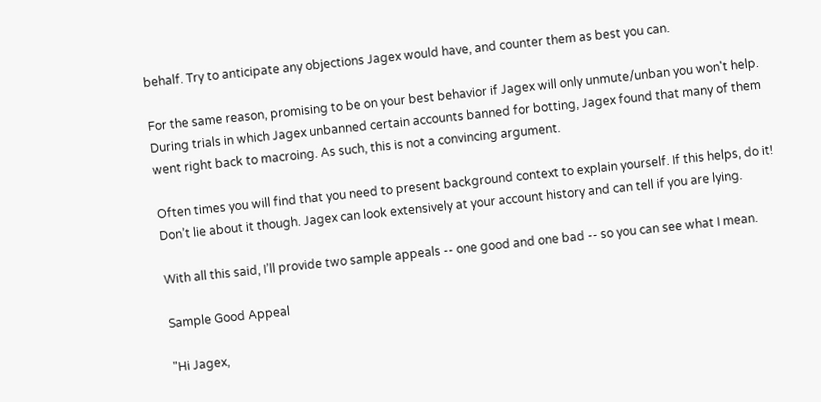behalf. Try to anticipate any objections Jagex would have, and counter them as best you can.

For the same reason, promising to be on your best behavior if Jagex will only unmute/unban you won't help. During trials in which Jagex unbanned certain accounts banned for botting, Jagex found that many of them went right back to macroing. As such, this is not a convincing argument.

Often times you will find that you need to present background context to explain yourself. If this helps, do it! Don’t lie about it though. Jagex can look extensively at your account history and can tell if you are lying.

With all this said, I’ll provide two sample appeals -- one good and one bad -- so you can see what I mean.

Sample Good Appeal

"Hi Jagex,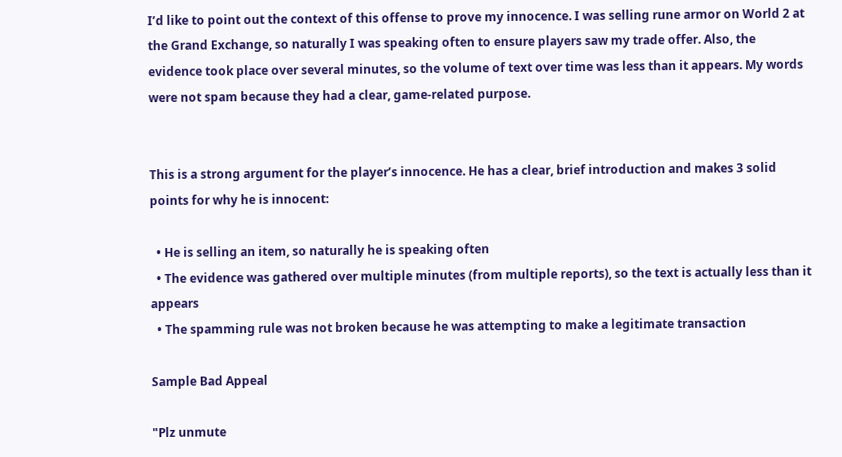I’d like to point out the context of this offense to prove my innocence. I was selling rune armor on World 2 at the Grand Exchange, so naturally I was speaking often to ensure players saw my trade offer. Also, the evidence took place over several minutes, so the volume of text over time was less than it appears. My words were not spam because they had a clear, game-related purpose.


This is a strong argument for the player’s innocence. He has a clear, brief introduction and makes 3 solid points for why he is innocent:

  • He is selling an item, so naturally he is speaking often
  • The evidence was gathered over multiple minutes (from multiple reports), so the text is actually less than it appears
  • The spamming rule was not broken because he was attempting to make a legitimate transaction

Sample Bad Appeal

"Plz unmute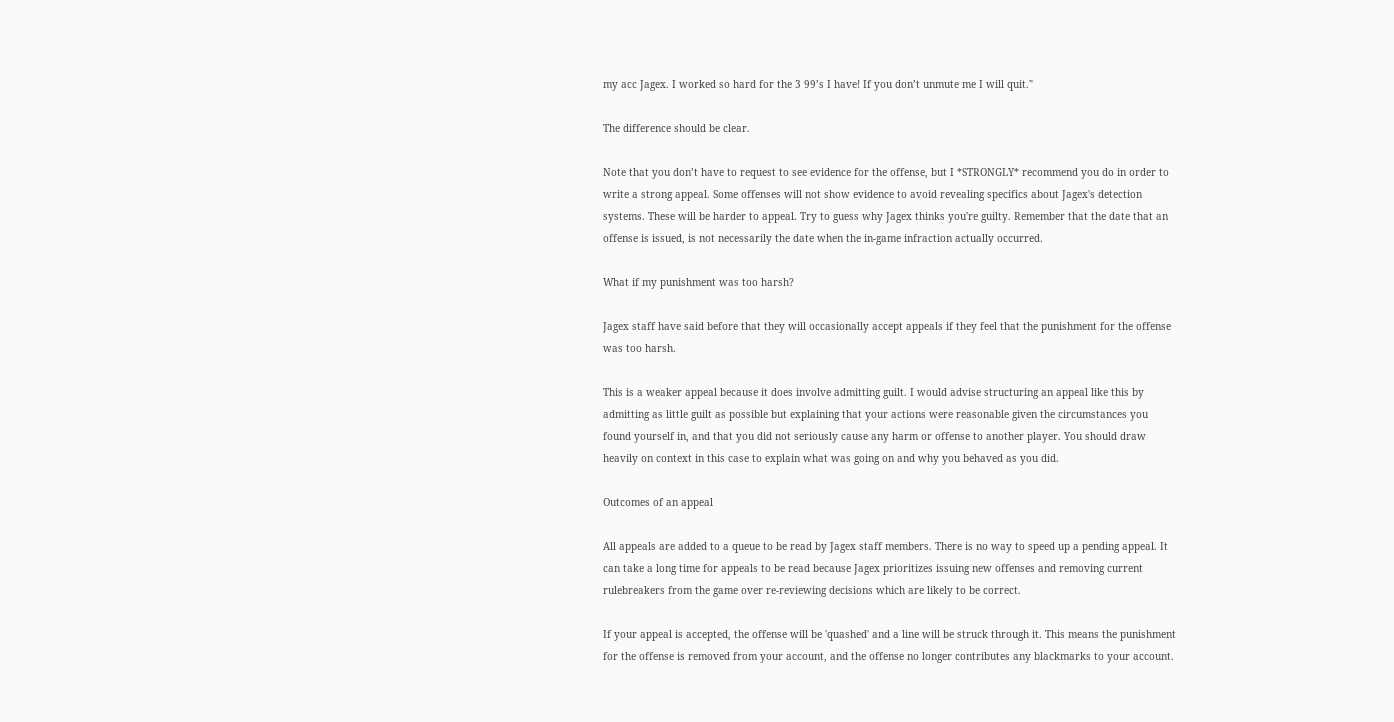my acc Jagex. I worked so hard for the 3 99’s I have! If you don’t unmute me I will quit."

The difference should be clear.

Note that you don’t have to request to see evidence for the offense, but I *STRONGLY* recommend you do in order to write a strong appeal. Some offenses will not show evidence to avoid revealing specifics about Jagex's detection systems. These will be harder to appeal. Try to guess why Jagex thinks you're guilty. Remember that the date that an offense is issued, is not necessarily the date when the in-game infraction actually occurred.

What if my punishment was too harsh?

Jagex staff have said before that they will occasionally accept appeals if they feel that the punishment for the offense was too harsh.

This is a weaker appeal because it does involve admitting guilt. I would advise structuring an appeal like this by admitting as little guilt as possible but explaining that your actions were reasonable given the circumstances you found yourself in, and that you did not seriously cause any harm or offense to another player. You should draw heavily on context in this case to explain what was going on and why you behaved as you did.

Outcomes of an appeal

All appeals are added to a queue to be read by Jagex staff members. There is no way to speed up a pending appeal. It can take a long time for appeals to be read because Jagex prioritizes issuing new offenses and removing current rulebreakers from the game over re-reviewing decisions which are likely to be correct.

If your appeal is accepted, the offense will be 'quashed' and a line will be struck through it. This means the punishment for the offense is removed from your account, and the offense no longer contributes any blackmarks to your account.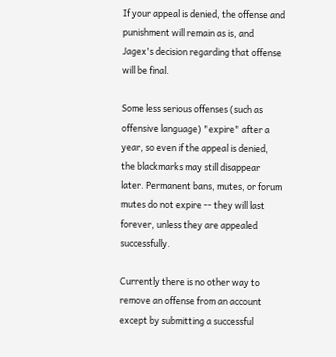If your appeal is denied, the offense and punishment will remain as is, and Jagex's decision regarding that offense will be final.

Some less serious offenses (such as offensive language) "expire" after a year, so even if the appeal is denied, the blackmarks may still disappear later. Permanent bans, mutes, or forum mutes do not expire -- they will last forever, unless they are appealed successfully.

Currently there is no other way to remove an offense from an account except by submitting a successful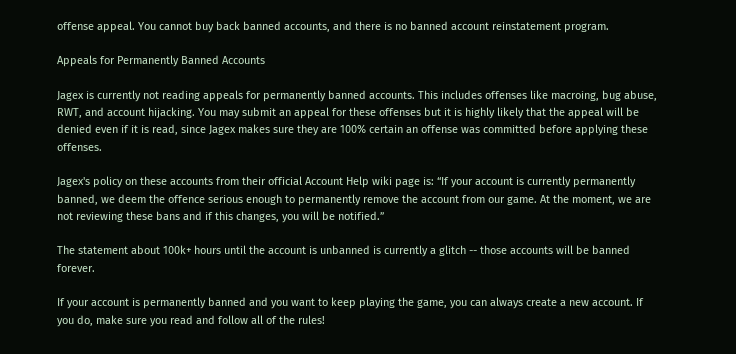offense appeal. You cannot buy back banned accounts, and there is no banned account reinstatement program.

Appeals for Permanently Banned Accounts

Jagex is currently not reading appeals for permanently banned accounts. This includes offenses like macroing, bug abuse, RWT, and account hijacking. You may submit an appeal for these offenses but it is highly likely that the appeal will be denied even if it is read, since Jagex makes sure they are 100% certain an offense was committed before applying these offenses.

Jagex's policy on these accounts from their official Account Help wiki page is: “If your account is currently permanently banned, we deem the offence serious enough to permanently remove the account from our game. At the moment, we are not reviewing these bans and if this changes, you will be notified.”

The statement about 100k+ hours until the account is unbanned is currently a glitch -- those accounts will be banned forever.

If your account is permanently banned and you want to keep playing the game, you can always create a new account. If you do, make sure you read and follow all of the rules!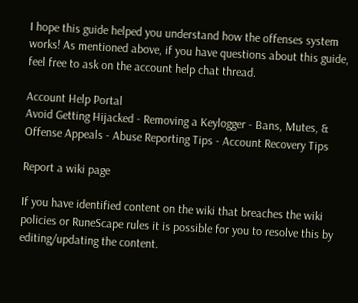I hope this guide helped you understand how the offenses system works! As mentioned above, if you have questions about this guide, feel free to ask on the account help chat thread.

Account Help Portal
Avoid Getting Hijacked - Removing a Keylogger - Bans, Mutes, & Offense Appeals - Abuse Reporting Tips - Account Recovery Tips

Report a wiki page

If you have identified content on the wiki that breaches the wiki policies or RuneScape rules it is possible for you to resolve this by editing/updating the content.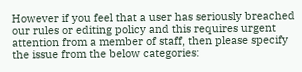However if you feel that a user has seriously breached our rules or editing policy and this requires urgent attention from a member of staff, then please specify the issue from the below categories: